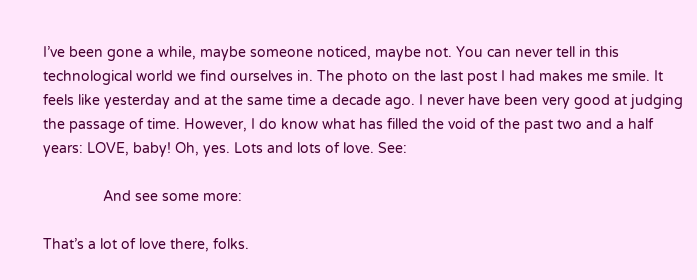I’ve been gone a while, maybe someone noticed, maybe not. You can never tell in this technological world we find ourselves in. The photo on the last post I had makes me smile. It feels like yesterday and at the same time a decade ago. I never have been very good at judging the passage of time. However, I do know what has filled the void of the past two and a half years: LOVE, baby! Oh, yes. Lots and lots of love. See:

               And see some more:

That’s a lot of love there, folks.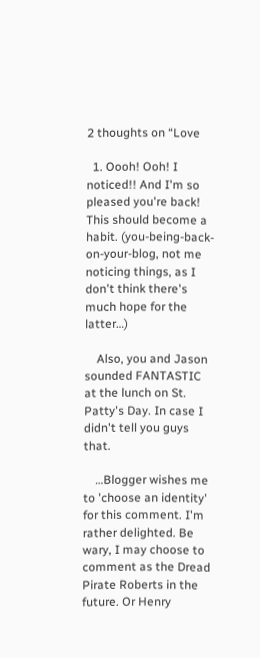2 thoughts on “Love

  1. Oooh! Ooh! I noticed!! And I'm so pleased you're back! This should become a habit. (you-being-back-on-your-blog, not me noticing things, as I don't think there's much hope for the latter…)

    Also, you and Jason sounded FANTASTIC at the lunch on St. Patty's Day. In case I didn't tell you guys that.

    …Blogger wishes me to 'choose an identity' for this comment. I'm rather delighted. Be wary, I may choose to comment as the Dread Pirate Roberts in the future. Or Henry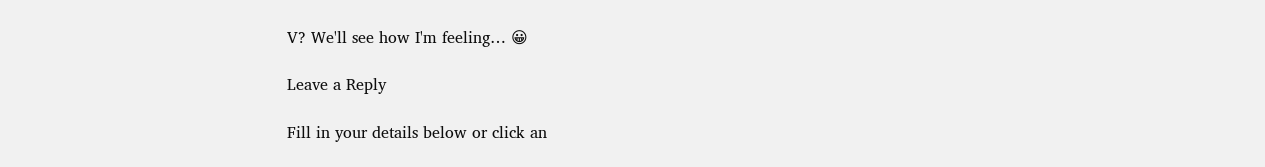V? We'll see how I'm feeling… 😀

Leave a Reply

Fill in your details below or click an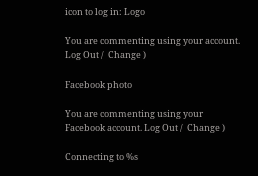icon to log in: Logo

You are commenting using your account. Log Out /  Change )

Facebook photo

You are commenting using your Facebook account. Log Out /  Change )

Connecting to %s